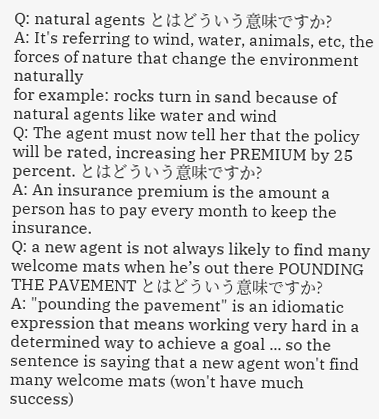Q: natural agents とはどういう意味ですか?
A: It's referring to wind, water, animals, etc, the forces of nature that change the environment naturally
for example: rocks turn in sand because of natural agents like water and wind
Q: The agent must now tell her that the policy will be rated, increasing her PREMIUM by 25 percent. とはどういう意味ですか?
A: An insurance premium is the amount a person has to pay every month to keep the insurance.
Q: a new agent is not always likely to find many welcome mats when he’s out there POUNDING THE PAVEMENT とはどういう意味ですか?
A: "pounding the pavement" is an idiomatic expression that means working very hard in a determined way to achieve a goal ... so the sentence is saying that a new agent won't find many welcome mats (won't have much success)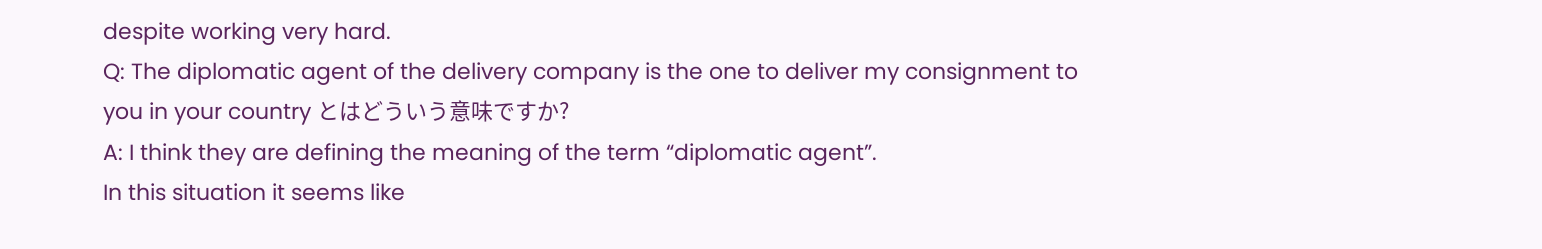despite working very hard.
Q: The diplomatic agent of the delivery company is the one to deliver my consignment to you in your country とはどういう意味ですか?
A: I think they are defining the meaning of the term “diplomatic agent”.
In this situation it seems like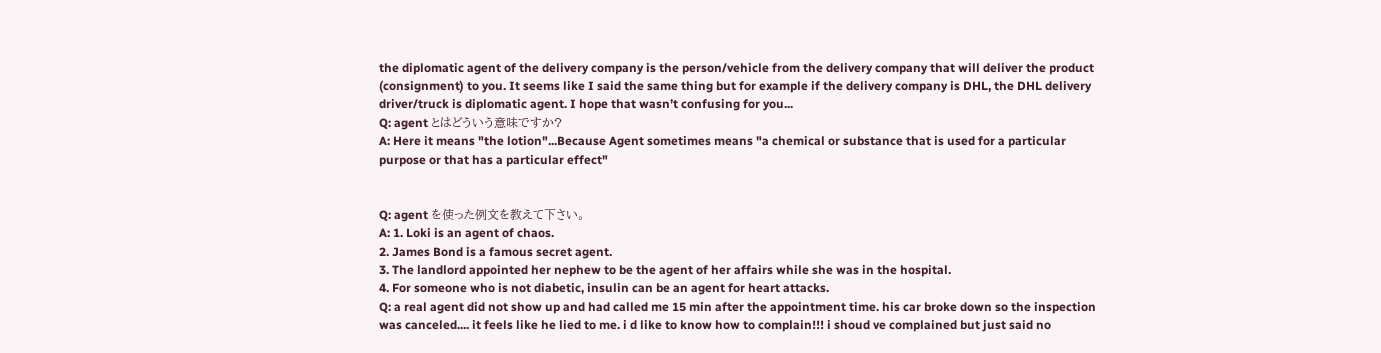the diplomatic agent of the delivery company is the person/vehicle from the delivery company that will deliver the product (consignment) to you. It seems like I said the same thing but for example if the delivery company is DHL, the DHL delivery driver/truck is diplomatic agent. I hope that wasn’t confusing for you...
Q: agent とはどういう意味ですか?
A: Here it means "the lotion"...Because Agent sometimes means "a chemical or substance that is used for a particular purpose or that has a particular effect"


Q: agent を使った例文を教えて下さい。
A: 1. Loki is an agent of chaos.
2. James Bond is a famous secret agent.
3. The landlord appointed her nephew to be the agent of her affairs while she was in the hospital.
4. For someone who is not diabetic, insulin can be an agent for heart attacks.
Q: a real agent did not show up and had called me 15 min after the appointment time. his car broke down so the inspection was canceled.... it feels like he lied to me. i d like to know how to complain!!! i shoud ve complained but just said no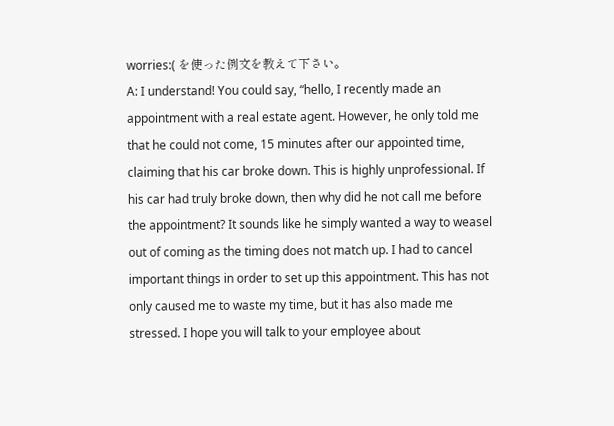worries:( を使った例文を教えて下さい。
A: I understand! You could say, “hello, I recently made an appointment with a real estate agent. However, he only told me that he could not come, 15 minutes after our appointed time, claiming that his car broke down. This is highly unprofessional. If his car had truly broke down, then why did he not call me before the appointment? It sounds like he simply wanted a way to weasel out of coming as the timing does not match up. I had to cancel important things in order to set up this appointment. This has not only caused me to waste my time, but it has also made me stressed. I hope you will talk to your employee about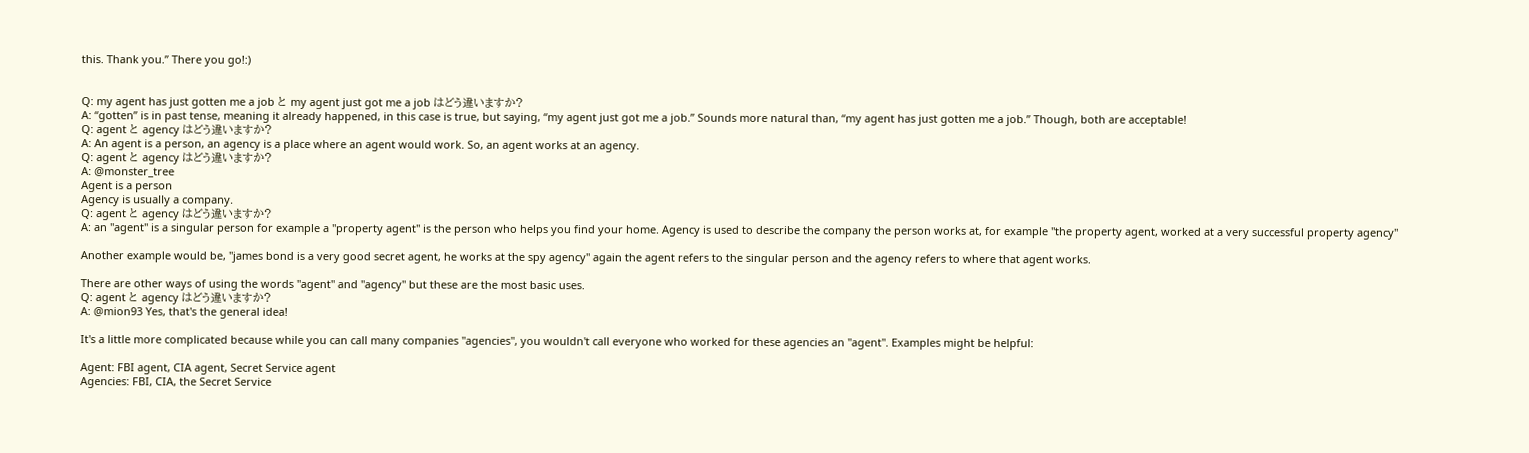this. Thank you.” There you go!:)


Q: my agent has just gotten me a job と my agent just got me a job はどう違いますか?
A: “gotten” is in past tense, meaning it already happened, in this case is true, but saying, “my agent just got me a job.” Sounds more natural than, “my agent has just gotten me a job.” Though, both are acceptable!
Q: agent と agency はどう違いますか?
A: An agent is a person, an agency is a place where an agent would work. So, an agent works at an agency.
Q: agent と agency はどう違いますか?
A: @monster_tree
Agent is a person
Agency is usually a company.
Q: agent と agency はどう違いますか?
A: an "agent" is a singular person for example a "property agent" is the person who helps you find your home. Agency is used to describe the company the person works at, for example "the property agent, worked at a very successful property agency"

Another example would be, "james bond is a very good secret agent, he works at the spy agency" again the agent refers to the singular person and the agency refers to where that agent works.

There are other ways of using the words "agent" and "agency" but these are the most basic uses.
Q: agent と agency はどう違いますか?
A: @mion93 Yes, that's the general idea!

It's a little more complicated because while you can call many companies "agencies", you wouldn't call everyone who worked for these agencies an "agent". Examples might be helpful:

Agent: FBI agent, CIA agent, Secret Service agent
Agencies: FBI, CIA, the Secret Service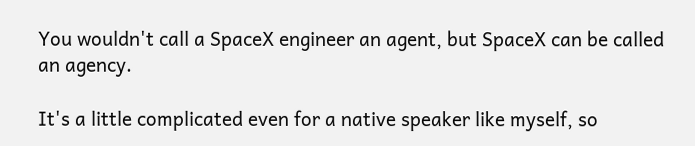You wouldn't call a SpaceX engineer an agent, but SpaceX can be called an agency.

It's a little complicated even for a native speaker like myself, so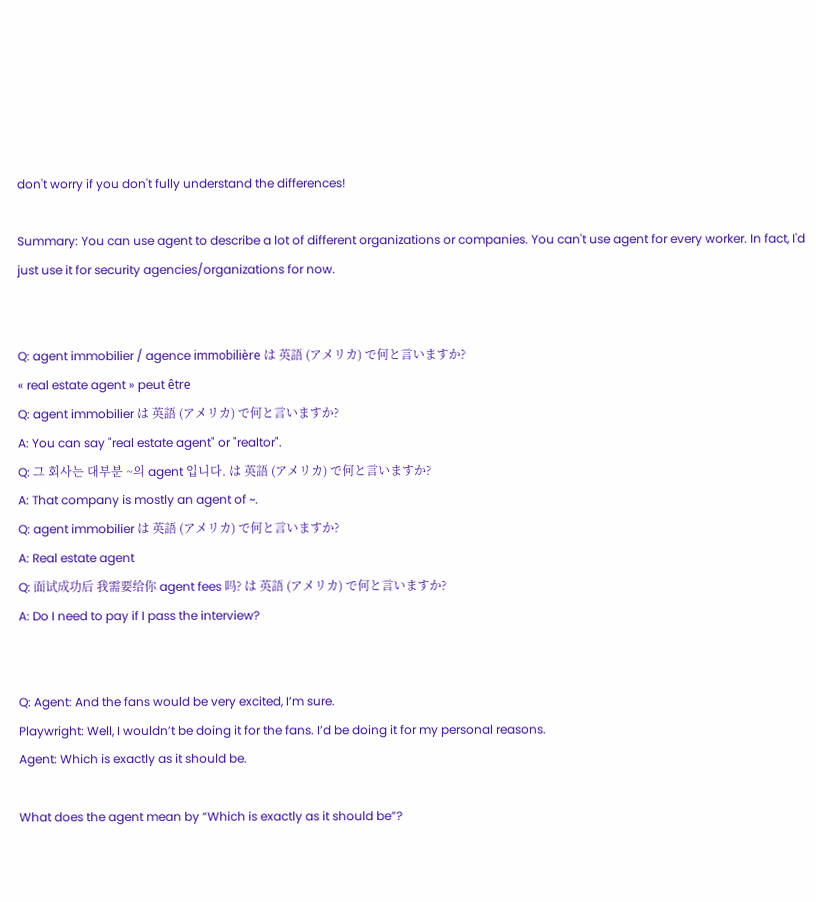don't worry if you don't fully understand the differences!

Summary: You can use agent to describe a lot of different organizations or companies. You can't use agent for every worker. In fact, I'd just use it for security agencies/organizations for now.


Q: agent immobilier / agence immobilière は 英語 (アメリカ) で何と言いますか?
« real estate agent » peut être
Q: agent immobilier は 英語 (アメリカ) で何と言いますか?
A: You can say "real estate agent" or "realtor".
Q: 그 회사는 대부분 ~의 agent 입니다. は 英語 (アメリカ) で何と言いますか?
A: That company is mostly an agent of ~.
Q: agent immobilier は 英語 (アメリカ) で何と言いますか?
A: Real estate agent
Q: 面试成功后 我需要给你 agent fees 吗? は 英語 (アメリカ) で何と言いますか?
A: Do I need to pay if I pass the interview?


Q: Agent: And the fans would be very excited, I’m sure.
Playwright: Well, I wouldn’t be doing it for the fans. I’d be doing it for my personal reasons.
Agent: Which is exactly as it should be.

What does the agent mean by “Which is exactly as it should be”?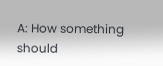A: How something should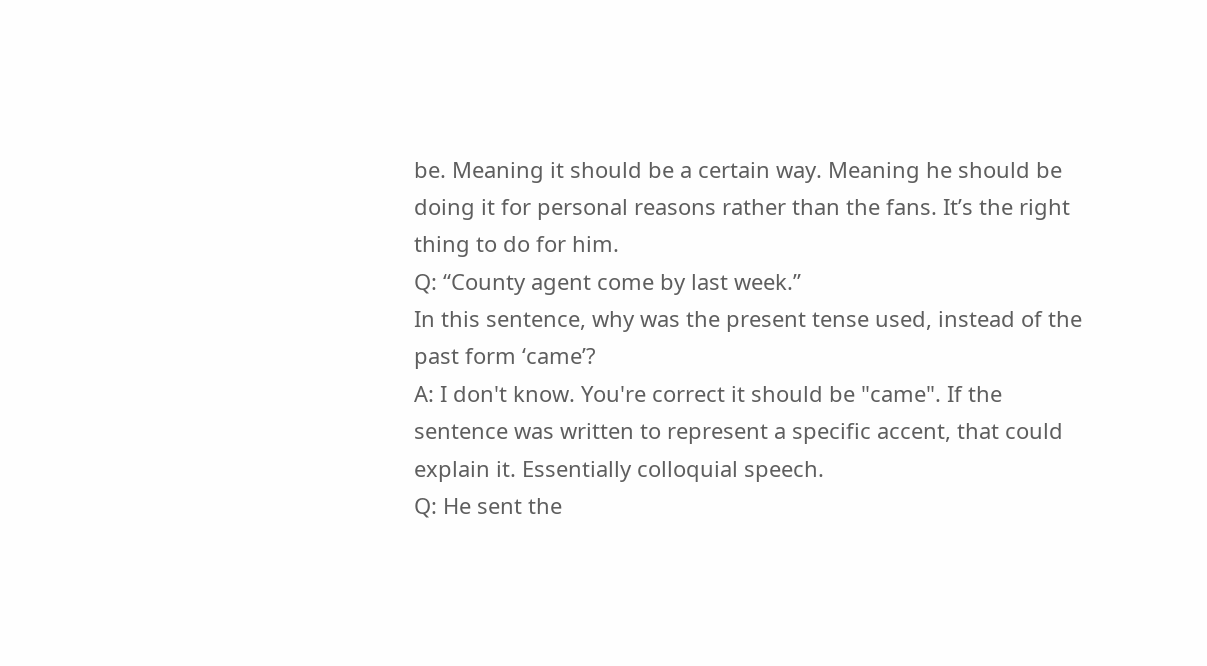be. Meaning it should be a certain way. Meaning he should be doing it for personal reasons rather than the fans. It’s the right thing to do for him.
Q: “County agent come by last week.”
In this sentence, why was the present tense used, instead of the past form ‘came’?
A: I don't know. You're correct it should be "came". If the sentence was written to represent a specific accent, that could explain it. Essentially colloquial speech.
Q: He sent the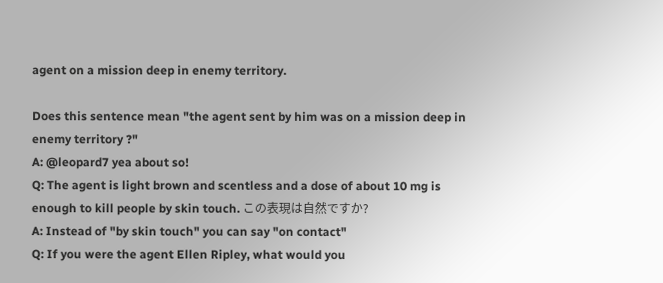agent on a mission deep in enemy territory.

Does this sentence mean "the agent sent by him was on a mission deep in enemy territory ?"
A: @leopard7 yea about so!
Q: The agent is light brown and scentless and a dose of about 10 mg is enough to kill people by skin touch. この表現は自然ですか?
A: Instead of "by skin touch" you can say "on contact"
Q: If you were the agent Ellen Ripley, what would you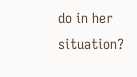do in her situation?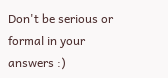Don't be serious or formal in your answers :)